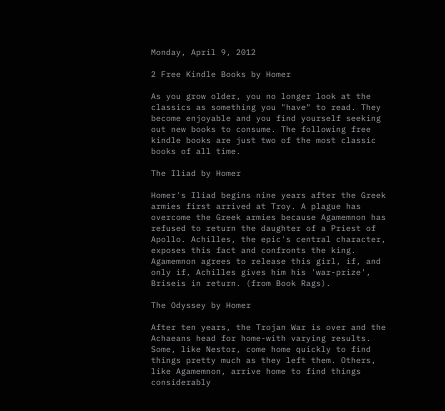Monday, April 9, 2012

2 Free Kindle Books by Homer

As you grow older, you no longer look at the classics as something you "have" to read. They become enjoyable and you find yourself seeking out new books to consume. The following free kindle books are just two of the most classic books of all time.

The Iliad by Homer

Homer's Iliad begins nine years after the Greek armies first arrived at Troy. A plague has overcome the Greek armies because Agamemnon has refused to return the daughter of a Priest of Apollo. Achilles, the epic's central character, exposes this fact and confronts the king. Agamemnon agrees to release this girl, if, and only if, Achilles gives him his 'war-prize', Briseis in return. (from Book Rags).

The Odyssey by Homer

After ten years, the Trojan War is over and the Achaeans head for home-with varying results. Some, like Nestor, come home quickly to find things pretty much as they left them. Others, like Agamemnon, arrive home to find things considerably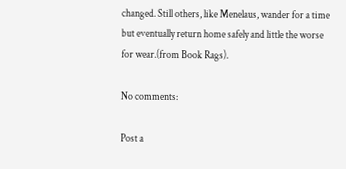changed. Still others, like Menelaus, wander for a time but eventually return home safely and little the worse for wear.(from Book Rags).

No comments:

Post a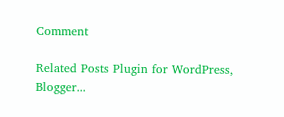Comment

Related Posts Plugin for WordPress, Blogger...